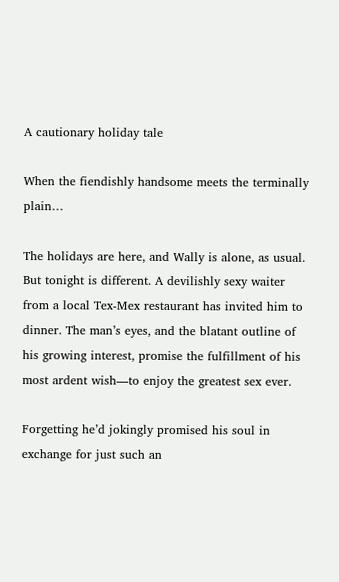A cautionary holiday tale

When the fiendishly handsome meets the terminally plain…

The holidays are here, and Wally is alone, as usual. But tonight is different. A devilishly sexy waiter from a local Tex-Mex restaurant has invited him to dinner. The man’s eyes, and the blatant outline of his growing interest, promise the fulfillment of his most ardent wish—to enjoy the greatest sex ever.

Forgetting he’d jokingly promised his soul in exchange for just such an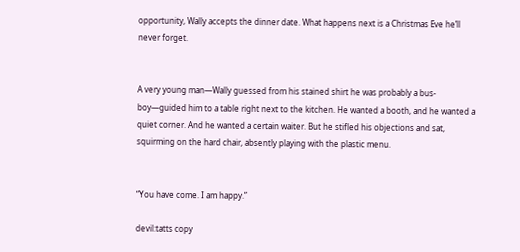opportunity, Wally accepts the dinner date. What happens next is a Christmas Eve he’ll never forget.


A very young man—Wally guessed from his stained shirt he was probably a bus-boy—guided him to a table right next to the kitchen. He wanted a booth, and he wanted a quiet corner. And he wanted a certain waiter. But he stifled his objections and sat, squirming on the hard chair, absently playing with the plastic menu.


“You have come. I am happy.”

devil:tatts copy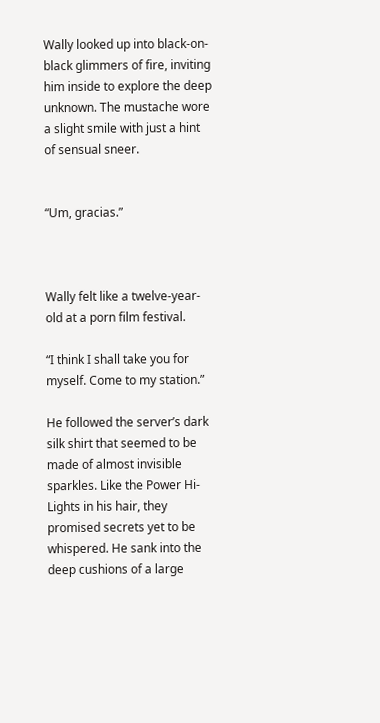Wally looked up into black-on-black glimmers of fire, inviting him inside to explore the deep unknown. The mustache wore a slight smile with just a hint of sensual sneer.


“Um, gracias.”



Wally felt like a twelve-year-old at a porn film festival.

“I think I shall take you for myself. Come to my station.”

He followed the server’s dark silk shirt that seemed to be made of almost invisible sparkles. Like the Power Hi-Lights in his hair, they promised secrets yet to be whispered. He sank into the deep cushions of a large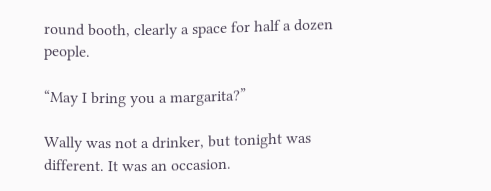round booth, clearly a space for half a dozen people.

“May I bring you a margarita?”

Wally was not a drinker, but tonight was different. It was an occasion.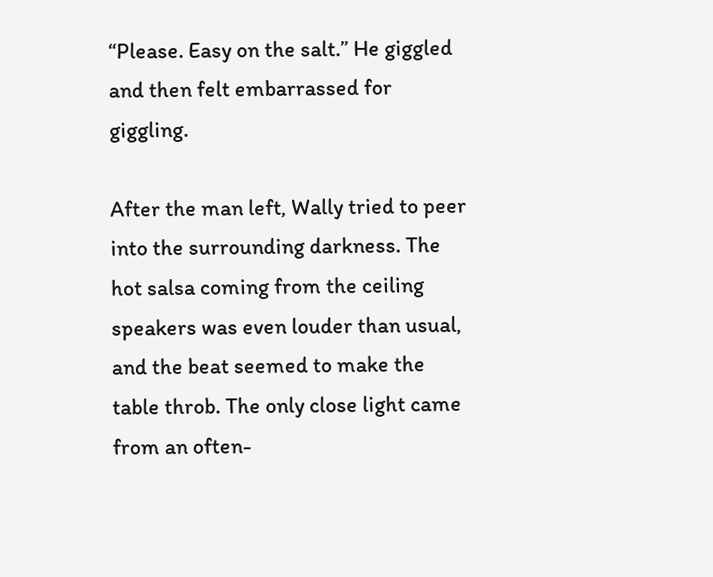“Please. Easy on the salt.” He giggled and then felt embarrassed for giggling.

After the man left, Wally tried to peer into the surrounding darkness. The hot salsa coming from the ceiling speakers was even louder than usual, and the beat seemed to make the table throb. The only close light came from an often-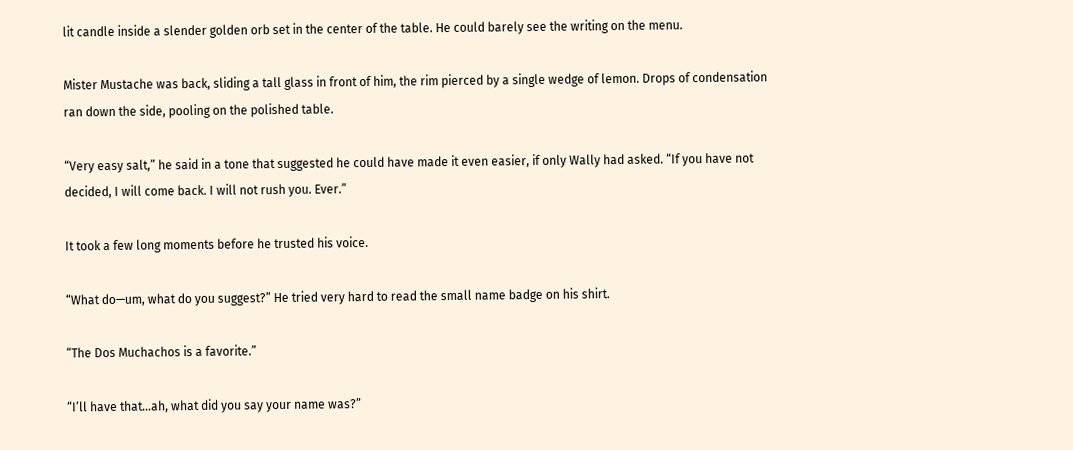lit candle inside a slender golden orb set in the center of the table. He could barely see the writing on the menu.

Mister Mustache was back, sliding a tall glass in front of him, the rim pierced by a single wedge of lemon. Drops of condensation ran down the side, pooling on the polished table.

“Very easy salt,” he said in a tone that suggested he could have made it even easier, if only Wally had asked. “If you have not decided, I will come back. I will not rush you. Ever.”

It took a few long moments before he trusted his voice.

“What do—um, what do you suggest?” He tried very hard to read the small name badge on his shirt.

“The Dos Muchachos is a favorite.”

“I’ll have that…ah, what did you say your name was?”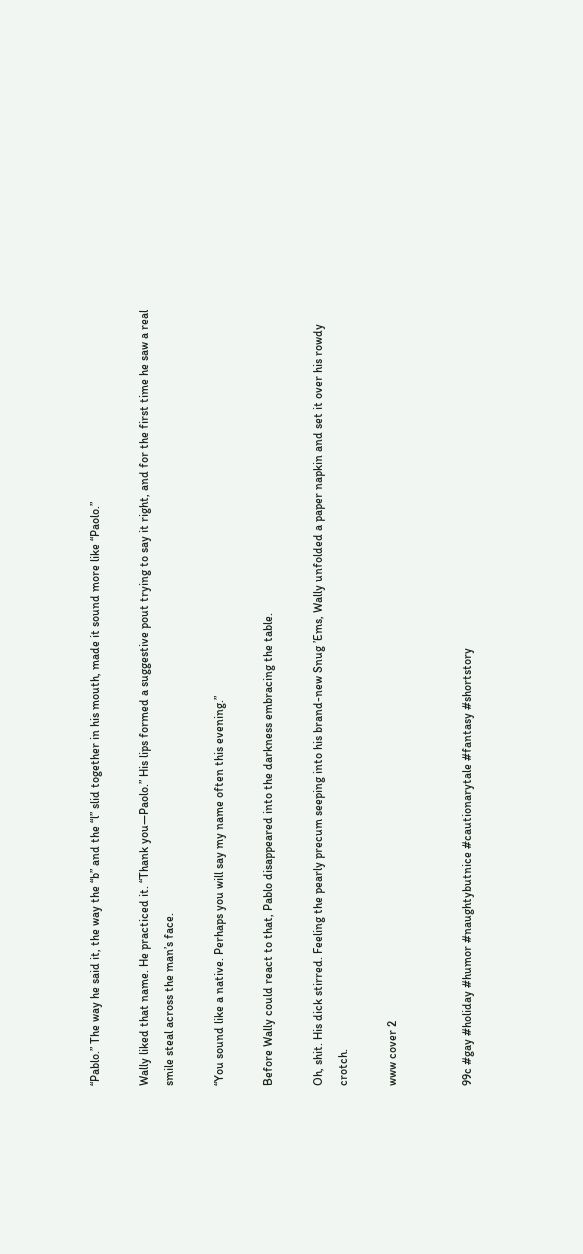“Pablo.” The way he said it, the way the “b” and the “l” slid together in his mouth, made it sound more like “Paolo.”

Wally liked that name. He practiced it. “Thank you—Paolo.” His lips formed a suggestive pout trying to say it right, and for the first time he saw a real smile steal across the man’s face.

“You sound like a native. Perhaps you will say my name often this evening.”

Before Wally could react to that, Pablo disappeared into the darkness embracing the table.

Oh, shit. His dick stirred. Feeling the pearly precum seeping into his brand-new Snug ’Ems, Wally unfolded a paper napkin and set it over his rowdy crotch.

www cover 2


99c #gay #holiday #humor #naughtybutnice #cautionarytale #fantasy #shortstory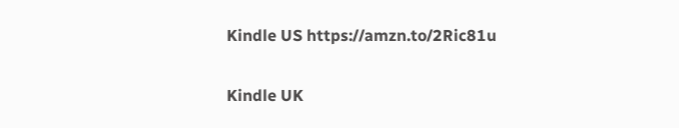Kindle US https://amzn.to/2Ric81u

Kindle UK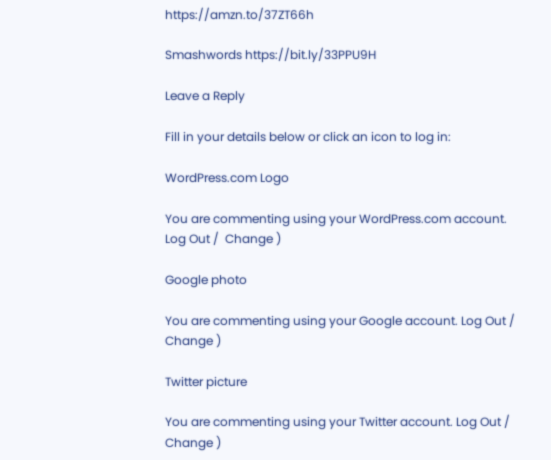https://amzn.to/37ZT66h

Smashwords https://bit.ly/33PPU9H

Leave a Reply

Fill in your details below or click an icon to log in:

WordPress.com Logo

You are commenting using your WordPress.com account. Log Out /  Change )

Google photo

You are commenting using your Google account. Log Out /  Change )

Twitter picture

You are commenting using your Twitter account. Log Out /  Change )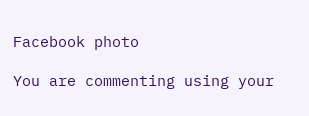Facebook photo

You are commenting using your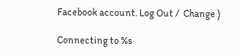Facebook account. Log Out /  Change )

Connecting to %s